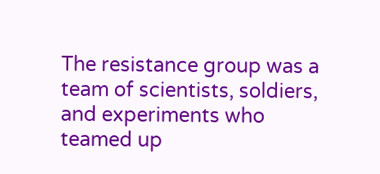The resistance group was a team of scientists, soldiers, and experiments who teamed up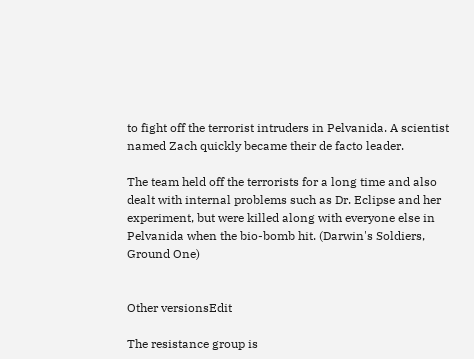to fight off the terrorist intruders in Pelvanida. A scientist named Zach quickly became their de facto leader.

The team held off the terrorists for a long time and also dealt with internal problems such as Dr. Eclipse and her experiment, but were killed along with everyone else in Pelvanida when the bio-bomb hit. (Darwin's Soldiers, Ground One)


Other versionsEdit

The resistance group is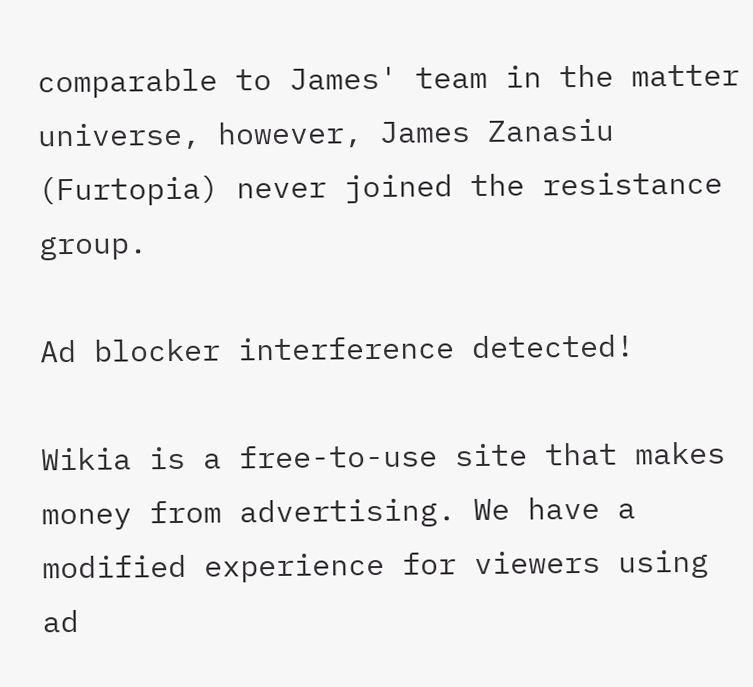comparable to James' team in the matter universe, however, James Zanasiu (Furtopia) never joined the resistance group.

Ad blocker interference detected!

Wikia is a free-to-use site that makes money from advertising. We have a modified experience for viewers using ad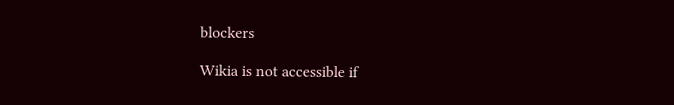blockers

Wikia is not accessible if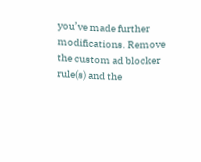you’ve made further modifications. Remove the custom ad blocker rule(s) and the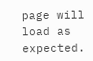page will load as expected.